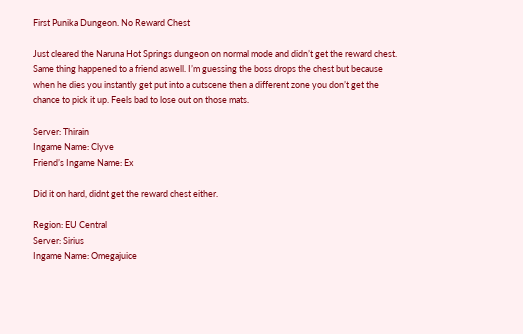First Punika Dungeon. No Reward Chest

Just cleared the Naruna Hot Springs dungeon on normal mode and didn’t get the reward chest. Same thing happened to a friend aswell. I’m guessing the boss drops the chest but because when he dies you instantly get put into a cutscene then a different zone you don’t get the chance to pick it up. Feels bad to lose out on those mats.

Server: Thirain
Ingame Name: Clyve
Friend’s Ingame Name: Ex

Did it on hard, didnt get the reward chest either.

Region: EU Central
Server: Sirius
Ingame Name: Omegajuice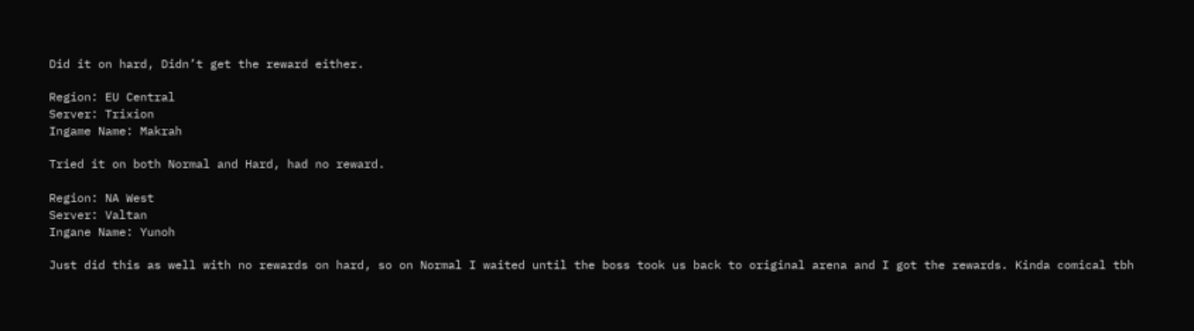Did it on hard, Didn’t get the reward either.

Region: EU Central
Server: Trixion
Ingame Name: Makrah

Tried it on both Normal and Hard, had no reward.

Region: NA West
Server: Valtan
Ingane Name: Yunoh

Just did this as well with no rewards on hard, so on Normal I waited until the boss took us back to original arena and I got the rewards. Kinda comical tbh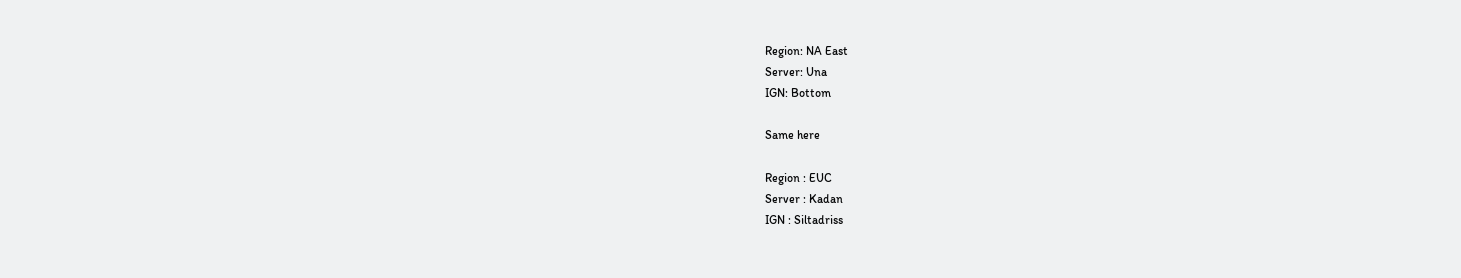Region: NA East
Server: Una
IGN: Bottom

Same here

Region : EUC
Server : Kadan
IGN : Siltadriss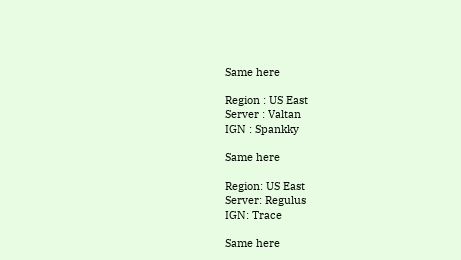Same here

Region : US East
Server : Valtan
IGN : Spankky

Same here

Region: US East
Server: Regulus
IGN: Trace

Same here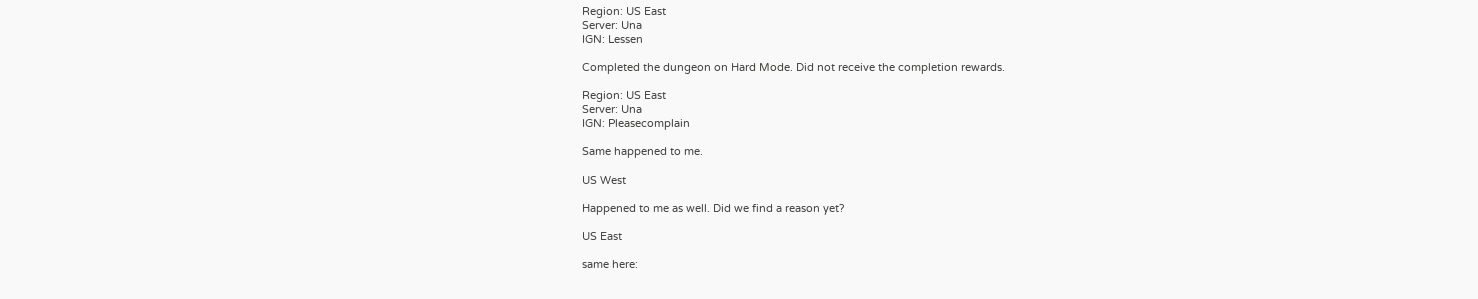Region: US East
Server: Una
IGN: Lessen

Completed the dungeon on Hard Mode. Did not receive the completion rewards.

Region: US East
Server: Una
IGN: Pleasecomplain

Same happened to me.

US West

Happened to me as well. Did we find a reason yet?

US East

same here: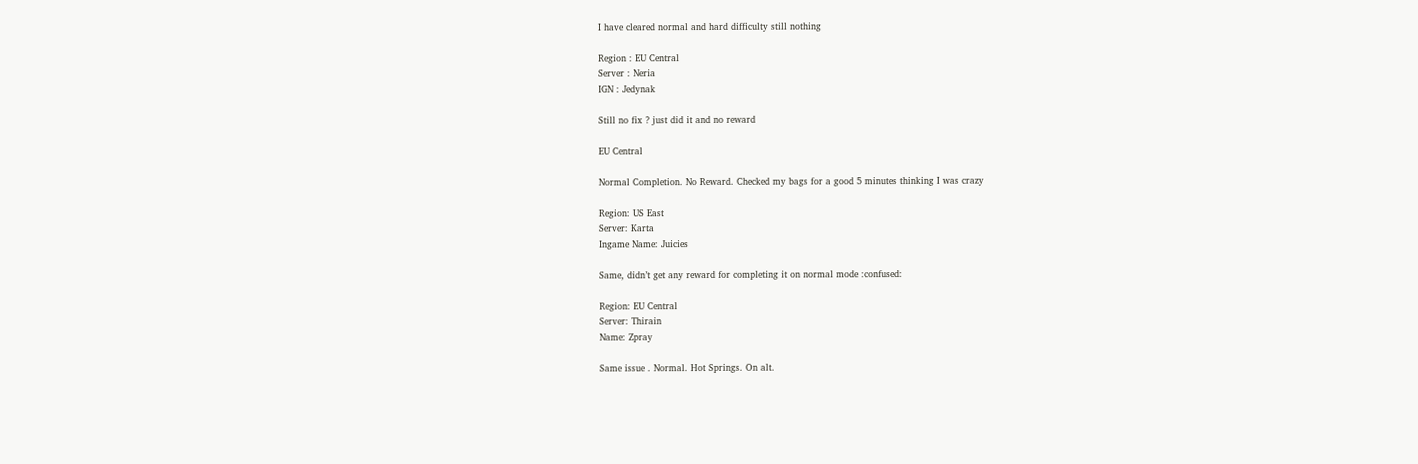I have cleared normal and hard difficulty still nothing

Region : EU Central
Server : Neria
IGN : Jedynak

Still no fix ? just did it and no reward

EU Central

Normal Completion. No Reward. Checked my bags for a good 5 minutes thinking I was crazy

Region: US East
Server: Karta
Ingame Name: Juicies

Same, didn’t get any reward for completing it on normal mode :confused:

Region: EU Central
Server: Thirain
Name: Zpray

Same issue . Normal. Hot Springs. On alt.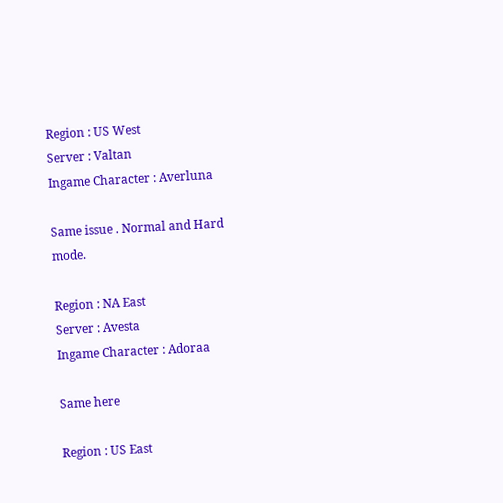Region : US West
Server : Valtan
Ingame Character : Averluna

Same issue . Normal and Hard mode.

Region : NA East
Server : Avesta
Ingame Character : Adoraa

Same here

Region : US East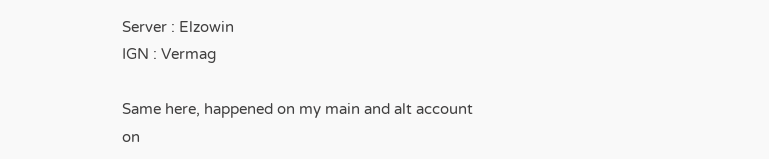Server : Elzowin
IGN : Vermag

Same here, happened on my main and alt account on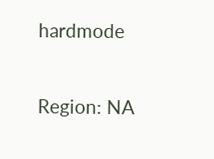hardmode

Region: NA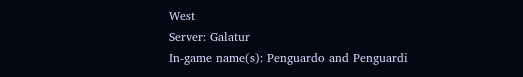West
Server: Galatur
In-game name(s): Penguardo and Penguardi